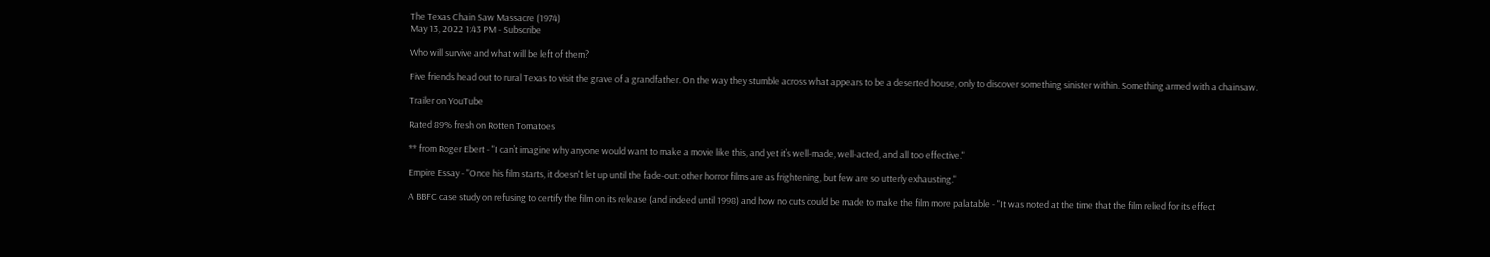The Texas Chain Saw Massacre (1974)
May 13, 2022 1:43 PM - Subscribe

Who will survive and what will be left of them?

Five friends head out to rural Texas to visit the grave of a grandfather. On the way they stumble across what appears to be a deserted house, only to discover something sinister within. Something armed with a chainsaw.

Trailer on YouTube

Rated 89% fresh on Rotten Tomatoes

** from Roger Ebert - "I can’t imagine why anyone would want to make a movie like this, and yet it’s well-made, well-acted, and all too effective."

Empire Essay - "Once his film starts, it doesn't let up until the fade-out: other horror films are as frightening, but few are so utterly exhausting."

A BBFC case study on refusing to certify the film on its release (and indeed until 1998) and how no cuts could be made to make the film more palatable - "It was noted at the time that the film relied for its effect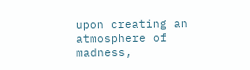upon creating an atmosphere of madness,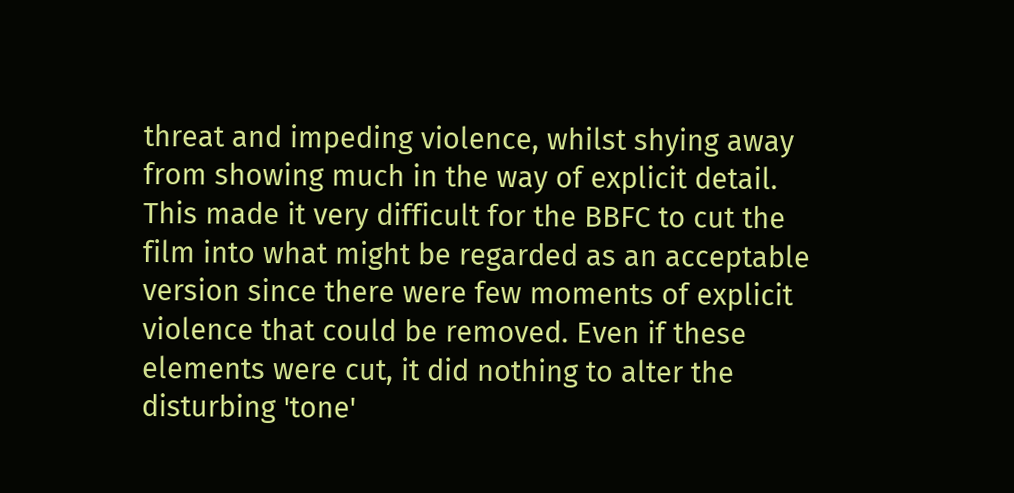threat and impeding violence, whilst shying away from showing much in the way of explicit detail. This made it very difficult for the BBFC to cut the film into what might be regarded as an acceptable version since there were few moments of explicit violence that could be removed. Even if these elements were cut, it did nothing to alter the disturbing 'tone'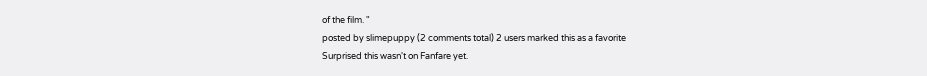of the film. "
posted by slimepuppy (2 comments total) 2 users marked this as a favorite
Surprised this wasn't on Fanfare yet.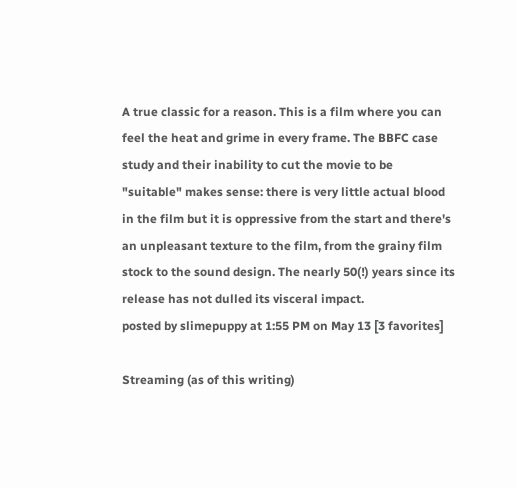A true classic for a reason. This is a film where you can feel the heat and grime in every frame. The BBFC case study and their inability to cut the movie to be "suitable" makes sense: there is very little actual blood in the film but it is oppressive from the start and there's an unpleasant texture to the film, from the grainy film stock to the sound design. The nearly 50(!) years since its release has not dulled its visceral impact.
posted by slimepuppy at 1:55 PM on May 13 [3 favorites]

Streaming (as of this writing)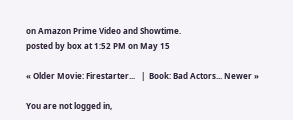on Amazon Prime Video and Showtime.
posted by box at 1:52 PM on May 15

« Older Movie: Firestarter...   |  Book: Bad Actors... Newer »

You are not logged in,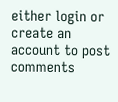either login or create an account to post comments